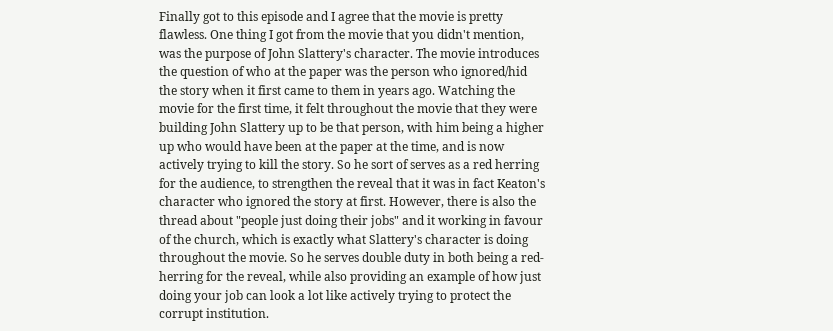Finally got to this episode and I agree that the movie is pretty flawless. One thing I got from the movie that you didn't mention, was the purpose of John Slattery's character. The movie introduces the question of who at the paper was the person who ignored/hid the story when it first came to them in years ago. Watching the movie for the first time, it felt throughout the movie that they were building John Slattery up to be that person, with him being a higher up who would have been at the paper at the time, and is now actively trying to kill the story. So he sort of serves as a red herring for the audience, to strengthen the reveal that it was in fact Keaton's character who ignored the story at first. However, there is also the thread about "people just doing their jobs" and it working in favour of the church, which is exactly what Slattery's character is doing throughout the movie. So he serves double duty in both being a red-herring for the reveal, while also providing an example of how just doing your job can look a lot like actively trying to protect the corrupt institution.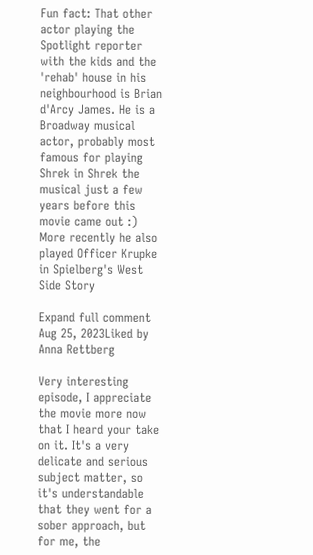Fun fact: That other actor playing the Spotlight reporter with the kids and the 'rehab' house in his neighbourhood is Brian d'Arcy James. He is a Broadway musical actor, probably most famous for playing Shrek in Shrek the musical just a few years before this movie came out :) More recently he also played Officer Krupke in Spielberg's West Side Story

Expand full comment
Aug 25, 2023Liked by Anna Rettberg

Very interesting episode, I appreciate the movie more now that I heard your take on it. It's a very delicate and serious subject matter, so it's understandable that they went for a sober approach, but for me, the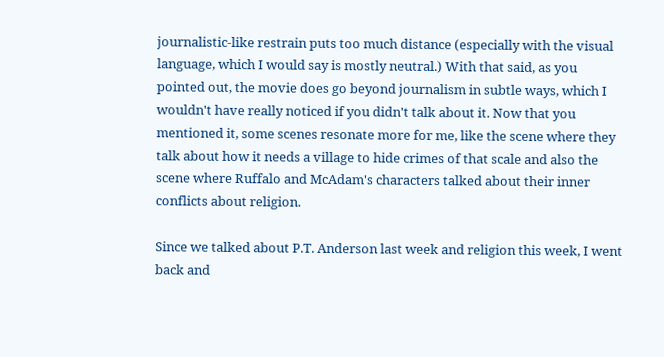journalistic-like restrain puts too much distance (especially with the visual language, which I would say is mostly neutral.) With that said, as you pointed out, the movie does go beyond journalism in subtle ways, which I wouldn't have really noticed if you didn't talk about it. Now that you mentioned it, some scenes resonate more for me, like the scene where they talk about how it needs a village to hide crimes of that scale and also the scene where Ruffalo and McAdam's characters talked about their inner conflicts about religion.

Since we talked about P.T. Anderson last week and religion this week, I went back and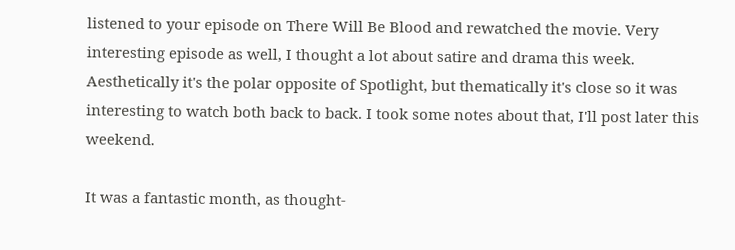listened to your episode on There Will Be Blood and rewatched the movie. Very interesting episode as well, I thought a lot about satire and drama this week. Aesthetically it's the polar opposite of Spotlight, but thematically it's close so it was interesting to watch both back to back. I took some notes about that, I'll post later this weekend.

It was a fantastic month, as thought-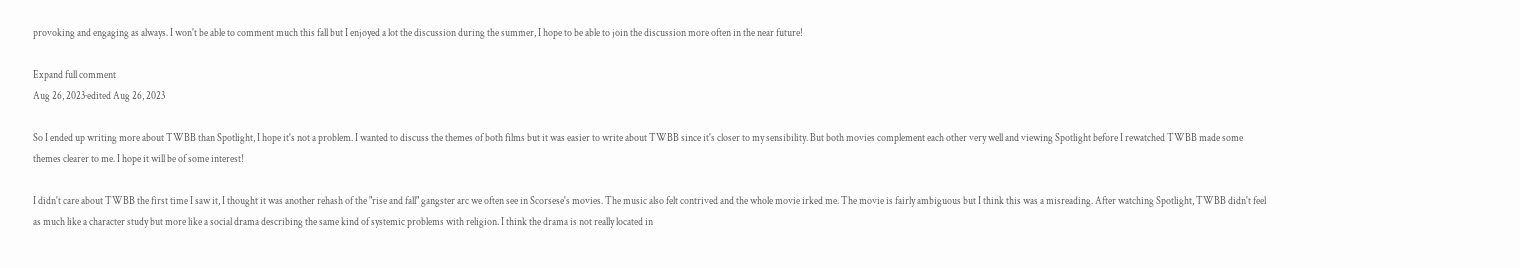provoking and engaging as always. I won't be able to comment much this fall but I enjoyed a lot the discussion during the summer, I hope to be able to join the discussion more often in the near future!

Expand full comment
Aug 26, 2023·edited Aug 26, 2023

So I ended up writing more about TWBB than Spotlight, I hope it's not a problem. I wanted to discuss the themes of both films but it was easier to write about TWBB since it's closer to my sensibility. But both movies complement each other very well and viewing Spotlight before I rewatched TWBB made some themes clearer to me. I hope it will be of some interest!

I didn't care about TWBB the first time I saw it, I thought it was another rehash of the "rise and fall" gangster arc we often see in Scorsese's movies. The music also felt contrived and the whole movie irked me. The movie is fairly ambiguous but I think this was a misreading. After watching Spotlight, TWBB didn't feel as much like a character study but more like a social drama describing the same kind of systemic problems with religion. I think the drama is not really located in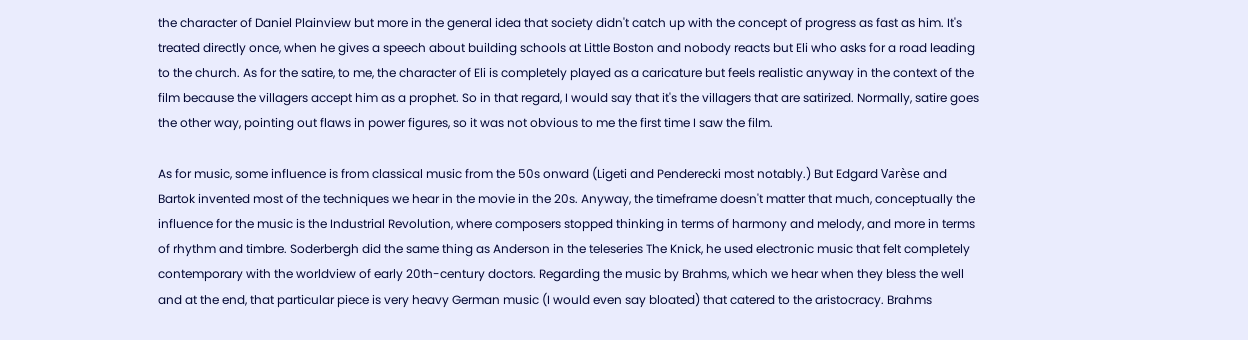the character of Daniel Plainview but more in the general idea that society didn't catch up with the concept of progress as fast as him. It's treated directly once, when he gives a speech about building schools at Little Boston and nobody reacts but Eli who asks for a road leading to the church. As for the satire, to me, the character of Eli is completely played as a caricature but feels realistic anyway in the context of the film because the villagers accept him as a prophet. So in that regard, I would say that it's the villagers that are satirized. Normally, satire goes the other way, pointing out flaws in power figures, so it was not obvious to me the first time I saw the film.

As for music, some influence is from classical music from the 50s onward (Ligeti and Penderecki most notably.) But Edgard Varèse and Bartok invented most of the techniques we hear in the movie in the 20s. Anyway, the timeframe doesn't matter that much, conceptually the influence for the music is the Industrial Revolution, where composers stopped thinking in terms of harmony and melody, and more in terms of rhythm and timbre. Soderbergh did the same thing as Anderson in the teleseries The Knick, he used electronic music that felt completely contemporary with the worldview of early 20th-century doctors. Regarding the music by Brahms, which we hear when they bless the well and at the end, that particular piece is very heavy German music (I would even say bloated) that catered to the aristocracy. Brahms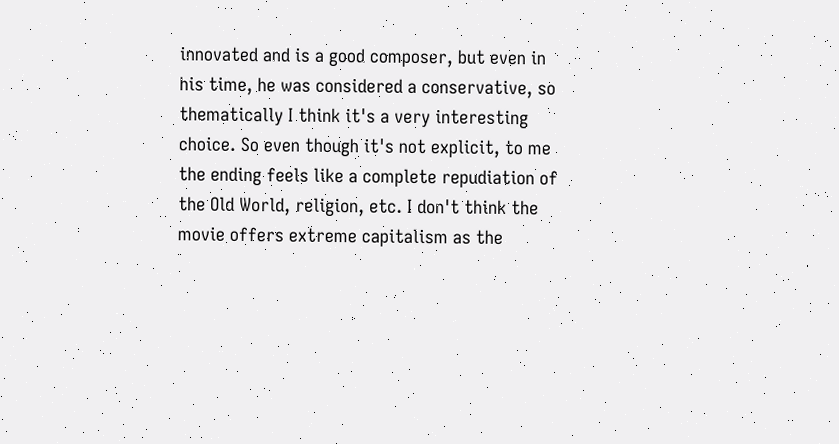innovated and is a good composer, but even in his time, he was considered a conservative, so thematically I think it's a very interesting choice. So even though it's not explicit, to me the ending feels like a complete repudiation of the Old World, religion, etc. I don't think the movie offers extreme capitalism as the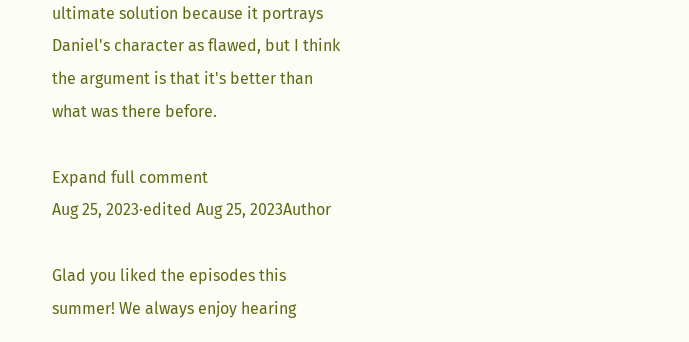ultimate solution because it portrays Daniel's character as flawed, but I think the argument is that it's better than what was there before.

Expand full comment
Aug 25, 2023·edited Aug 25, 2023Author

Glad you liked the episodes this summer! We always enjoy hearing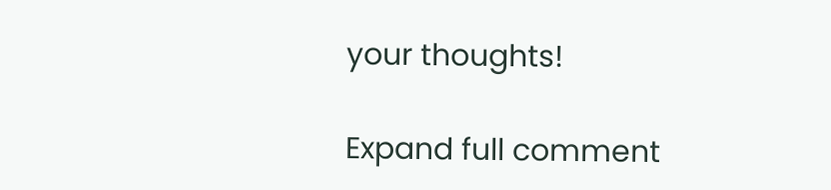your thoughts!

Expand full comment